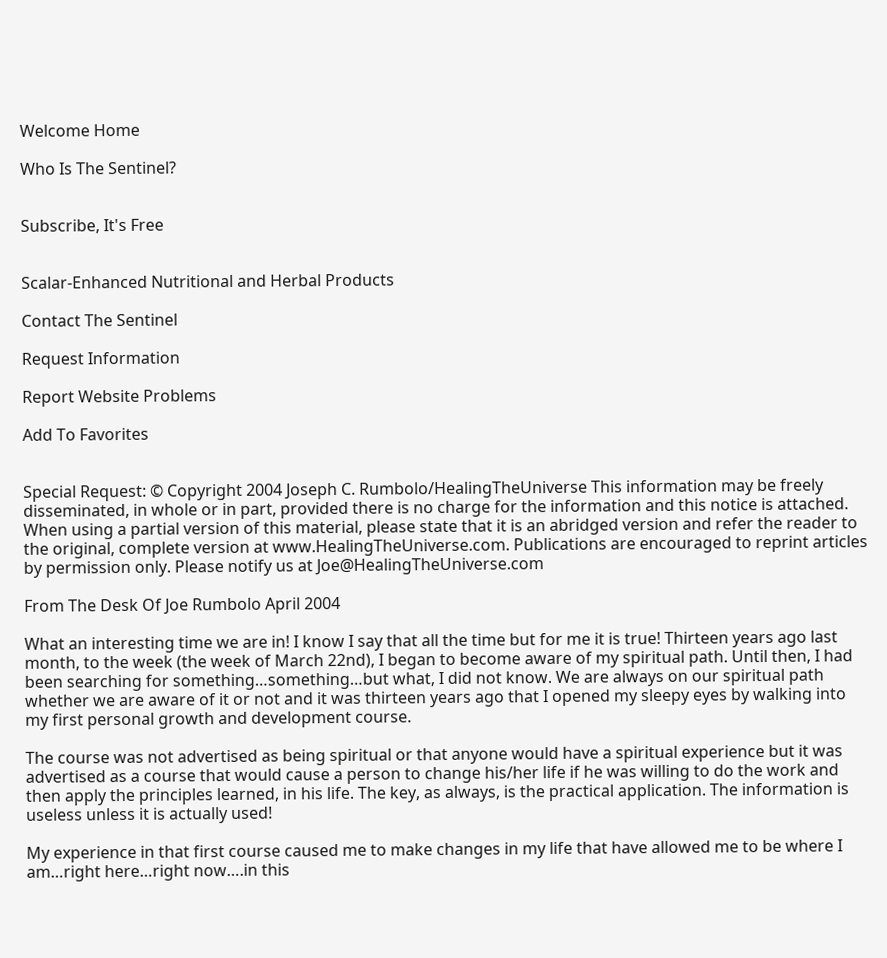Welcome Home

Who Is The Sentinel?


Subscribe, It's Free


Scalar-Enhanced Nutritional and Herbal Products

Contact The Sentinel

Request Information

Report Website Problems

Add To Favorites


Special Request: © Copyright 2004 Joseph C. Rumbolo/HealingTheUniverse This information may be freely disseminated, in whole or in part, provided there is no charge for the information and this notice is attached. When using a partial version of this material, please state that it is an abridged version and refer the reader to the original, complete version at www.HealingTheUniverse.com. Publications are encouraged to reprint articles by permission only. Please notify us at Joe@HealingTheUniverse.com

From The Desk Of Joe Rumbolo April 2004

What an interesting time we are in! I know I say that all the time but for me it is true! Thirteen years ago last month, to the week (the week of March 22nd), I began to become aware of my spiritual path. Until then, I had been searching for something…something…but what, I did not know. We are always on our spiritual path whether we are aware of it or not and it was thirteen years ago that I opened my sleepy eyes by walking into my first personal growth and development course.

The course was not advertised as being spiritual or that anyone would have a spiritual experience but it was advertised as a course that would cause a person to change his/her life if he was willing to do the work and then apply the principles learned, in his life. The key, as always, is the practical application. The information is useless unless it is actually used!

My experience in that first course caused me to make changes in my life that have allowed me to be where I am…right here…right now….in this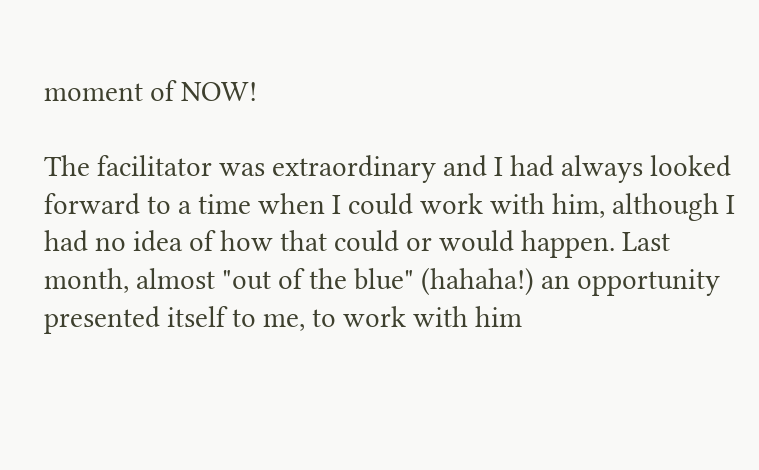moment of NOW!

The facilitator was extraordinary and I had always looked forward to a time when I could work with him, although I had no idea of how that could or would happen. Last month, almost "out of the blue" (hahaha!) an opportunity presented itself to me, to work with him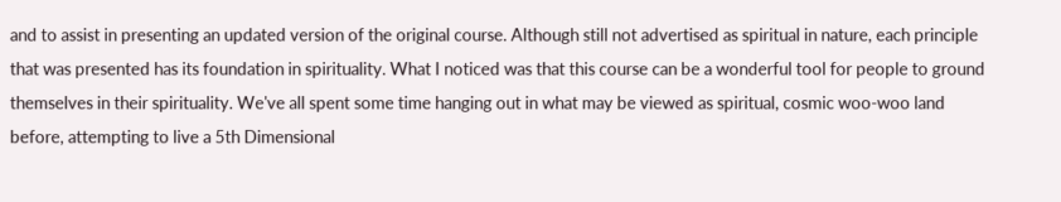and to assist in presenting an updated version of the original course. Although still not advertised as spiritual in nature, each principle that was presented has its foundation in spirituality. What I noticed was that this course can be a wonderful tool for people to ground themselves in their spirituality. We've all spent some time hanging out in what may be viewed as spiritual, cosmic woo-woo land before, attempting to live a 5th Dimensional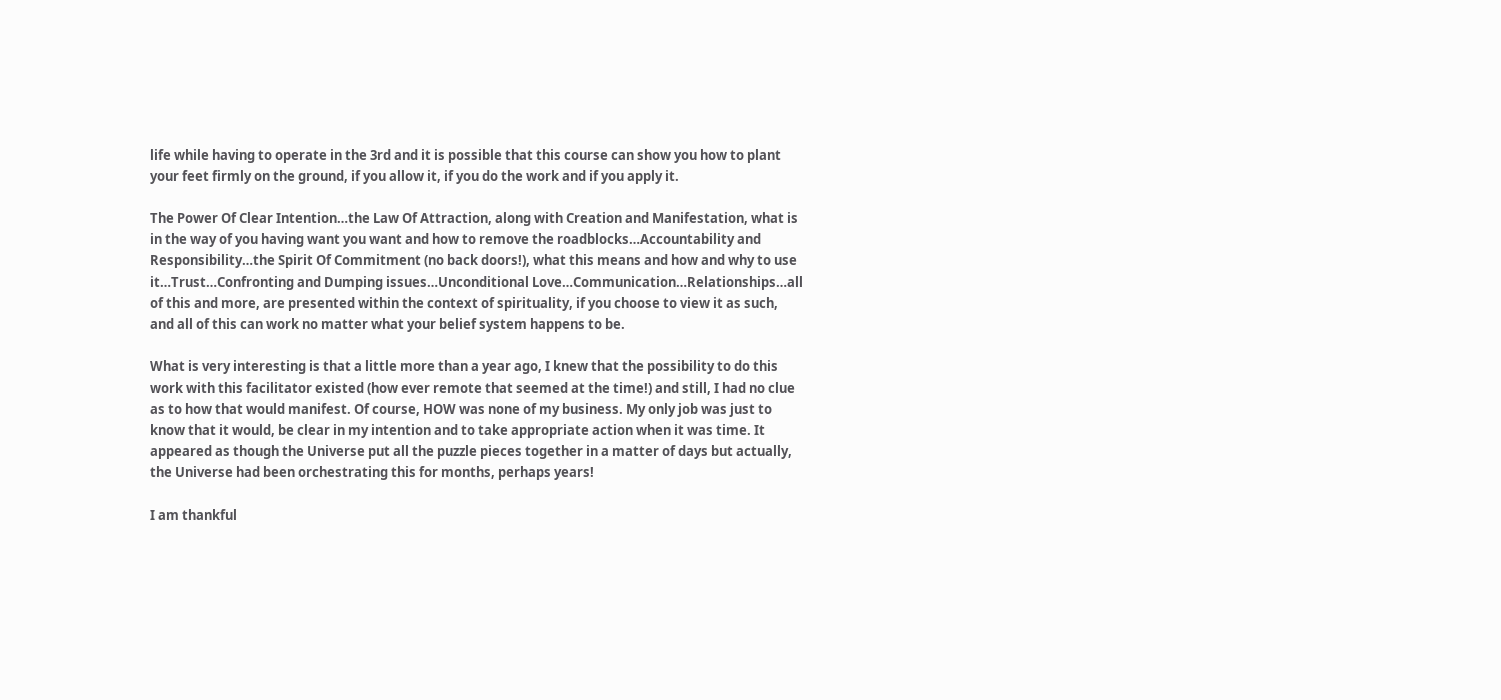life while having to operate in the 3rd and it is possible that this course can show you how to plant your feet firmly on the ground, if you allow it, if you do the work and if you apply it.

The Power Of Clear Intention…the Law Of Attraction, along with Creation and Manifestation, what is in the way of you having want you want and how to remove the roadblocks…Accountability and Responsibility…the Spirit Of Commitment (no back doors!), what this means and how and why to use it…Trust…Confronting and Dumping issues…Unconditional Love…Communication…Relationships…all of this and more, are presented within the context of spirituality, if you choose to view it as such, and all of this can work no matter what your belief system happens to be.

What is very interesting is that a little more than a year ago, I knew that the possibility to do this work with this facilitator existed (how ever remote that seemed at the time!) and still, I had no clue as to how that would manifest. Of course, HOW was none of my business. My only job was just to know that it would, be clear in my intention and to take appropriate action when it was time. It appeared as though the Universe put all the puzzle pieces together in a matter of days but actually, the Universe had been orchestrating this for months, perhaps years!

I am thankful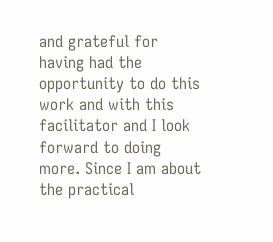and grateful for having had the opportunity to do this work and with this facilitator and I look forward to doing more. Since I am about the practical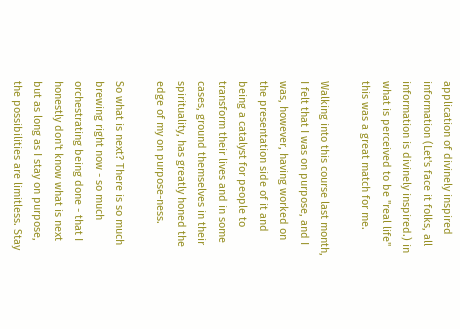application of divinely inspired information (Let's face it folks, all information is divinely inspired.) in what is perceived to be "real life" this was a great match for me.

Walking into this course last month, I felt that I was on purpose, and I was, however, having worked on the presentation side of it and being a catalyst for people to transform their lives and in some cases, ground themselves in their spirituality, has greatly honed the edge of my on purpose-ness.

So what is next? There is so much brewing right now - so much orchestrating being done - that I honestly don't know what is next but as long as I stay on purpose, the possibilities are limitless. Stay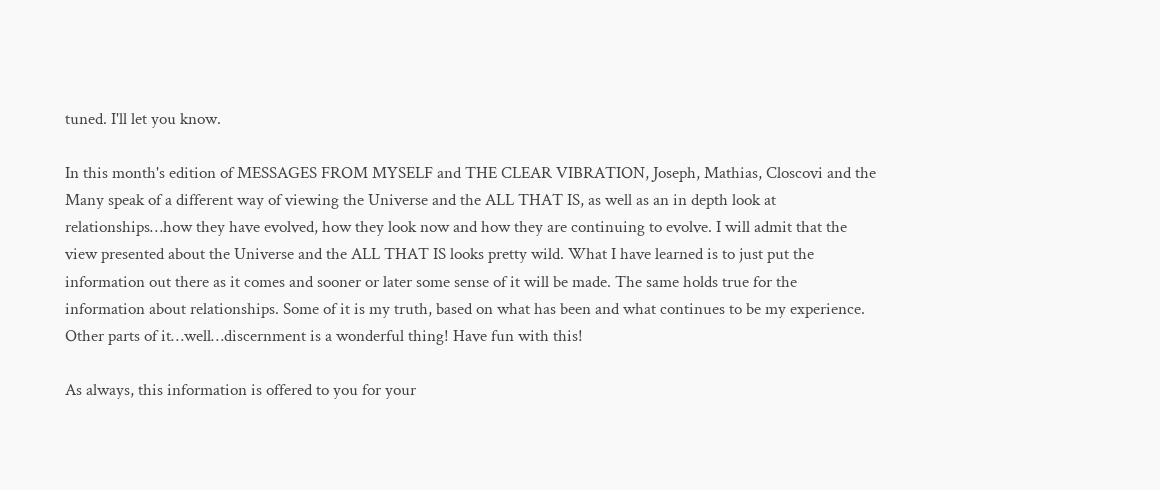tuned. I'll let you know.

In this month's edition of MESSAGES FROM MYSELF and THE CLEAR VIBRATION, Joseph, Mathias, Closcovi and the Many speak of a different way of viewing the Universe and the ALL THAT IS, as well as an in depth look at relationships…how they have evolved, how they look now and how they are continuing to evolve. I will admit that the view presented about the Universe and the ALL THAT IS looks pretty wild. What I have learned is to just put the information out there as it comes and sooner or later some sense of it will be made. The same holds true for the information about relationships. Some of it is my truth, based on what has been and what continues to be my experience. Other parts of it…well…discernment is a wonderful thing! Have fun with this!

As always, this information is offered to you for your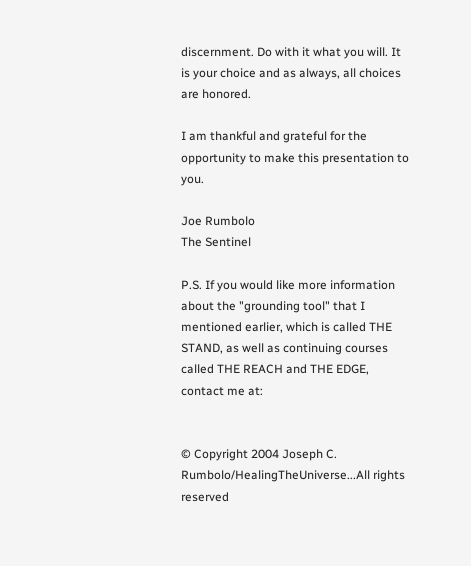discernment. Do with it what you will. It is your choice and as always, all choices are honored.

I am thankful and grateful for the opportunity to make this presentation to you.

Joe Rumbolo
The Sentinel

P.S. If you would like more information about the "grounding tool" that I mentioned earlier, which is called THE STAND, as well as continuing courses called THE REACH and THE EDGE, contact me at:


© Copyright 2004 Joseph C. Rumbolo/HealingTheUniverse...All rights reserved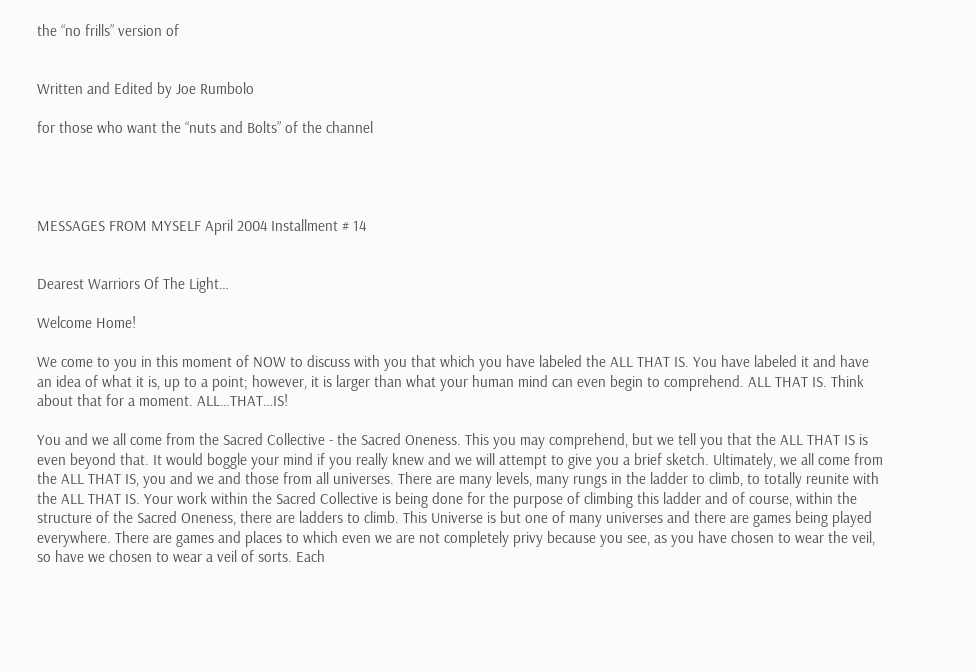the “no frills” version of


Written and Edited by Joe Rumbolo

for those who want the “nuts and Bolts” of the channel




MESSAGES FROM MYSELF April 2004 Installment # 14


Dearest Warriors Of The Light…

Welcome Home!

We come to you in this moment of NOW to discuss with you that which you have labeled the ALL THAT IS. You have labeled it and have an idea of what it is, up to a point; however, it is larger than what your human mind can even begin to comprehend. ALL THAT IS. Think about that for a moment. ALL…THAT…IS!

You and we all come from the Sacred Collective - the Sacred Oneness. This you may comprehend, but we tell you that the ALL THAT IS is even beyond that. It would boggle your mind if you really knew and we will attempt to give you a brief sketch. Ultimately, we all come from the ALL THAT IS, you and we and those from all universes. There are many levels, many rungs in the ladder to climb, to totally reunite with the ALL THAT IS. Your work within the Sacred Collective is being done for the purpose of climbing this ladder and of course, within the structure of the Sacred Oneness, there are ladders to climb. This Universe is but one of many universes and there are games being played everywhere. There are games and places to which even we are not completely privy because you see, as you have chosen to wear the veil, so have we chosen to wear a veil of sorts. Each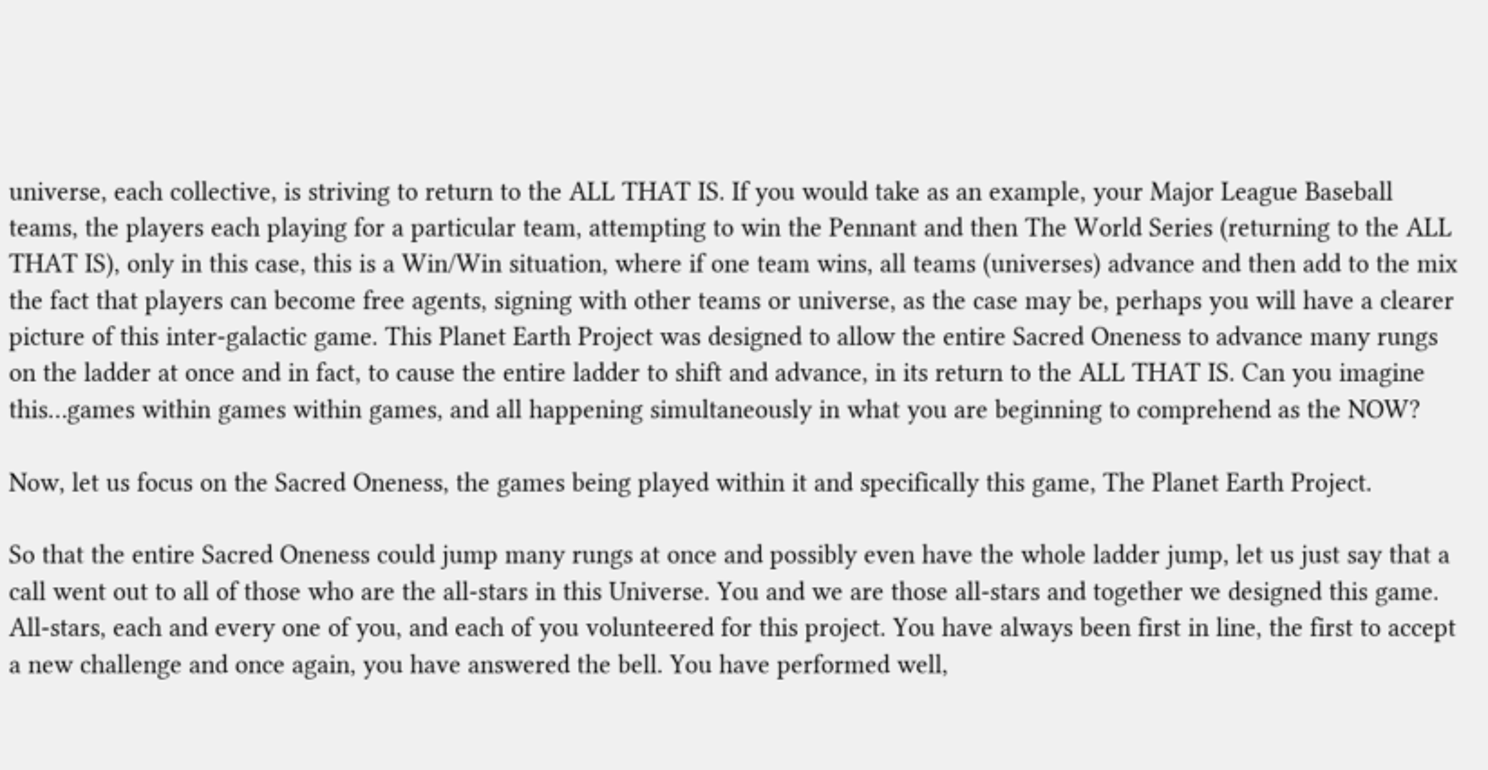universe, each collective, is striving to return to the ALL THAT IS. If you would take as an example, your Major League Baseball teams, the players each playing for a particular team, attempting to win the Pennant and then The World Series (returning to the ALL THAT IS), only in this case, this is a Win/Win situation, where if one team wins, all teams (universes) advance and then add to the mix the fact that players can become free agents, signing with other teams or universe, as the case may be, perhaps you will have a clearer picture of this inter-galactic game. This Planet Earth Project was designed to allow the entire Sacred Oneness to advance many rungs on the ladder at once and in fact, to cause the entire ladder to shift and advance, in its return to the ALL THAT IS. Can you imagine this…games within games within games, and all happening simultaneously in what you are beginning to comprehend as the NOW?

Now, let us focus on the Sacred Oneness, the games being played within it and specifically this game, The Planet Earth Project.

So that the entire Sacred Oneness could jump many rungs at once and possibly even have the whole ladder jump, let us just say that a call went out to all of those who are the all-stars in this Universe. You and we are those all-stars and together we designed this game. All-stars, each and every one of you, and each of you volunteered for this project. You have always been first in line, the first to accept a new challenge and once again, you have answered the bell. You have performed well,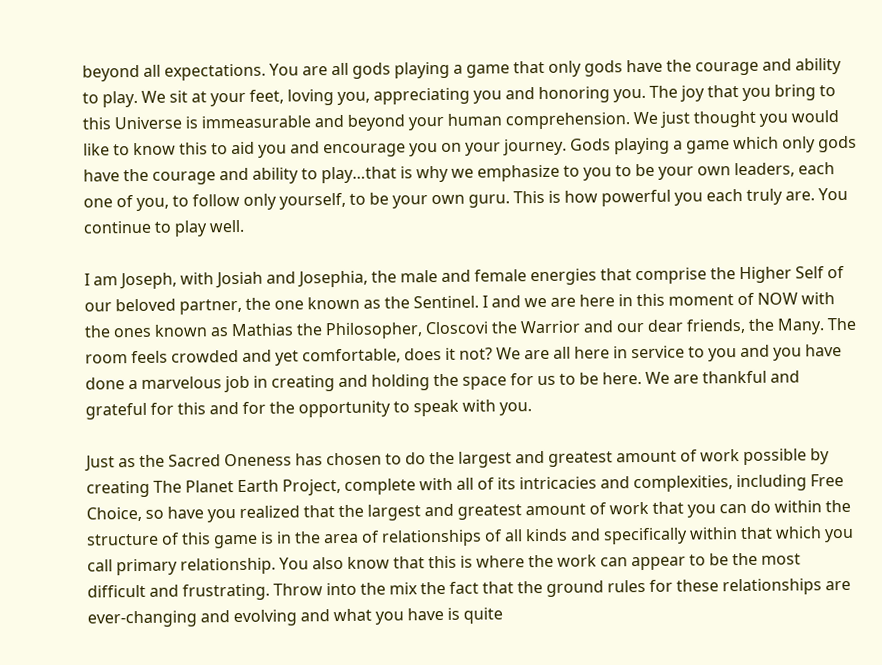beyond all expectations. You are all gods playing a game that only gods have the courage and ability to play. We sit at your feet, loving you, appreciating you and honoring you. The joy that you bring to this Universe is immeasurable and beyond your human comprehension. We just thought you would like to know this to aid you and encourage you on your journey. Gods playing a game which only gods have the courage and ability to play…that is why we emphasize to you to be your own leaders, each one of you, to follow only yourself, to be your own guru. This is how powerful you each truly are. You continue to play well.

I am Joseph, with Josiah and Josephia, the male and female energies that comprise the Higher Self of our beloved partner, the one known as the Sentinel. I and we are here in this moment of NOW with the ones known as Mathias the Philosopher, Closcovi the Warrior and our dear friends, the Many. The room feels crowded and yet comfortable, does it not? We are all here in service to you and you have done a marvelous job in creating and holding the space for us to be here. We are thankful and grateful for this and for the opportunity to speak with you.

Just as the Sacred Oneness has chosen to do the largest and greatest amount of work possible by creating The Planet Earth Project, complete with all of its intricacies and complexities, including Free Choice, so have you realized that the largest and greatest amount of work that you can do within the structure of this game is in the area of relationships of all kinds and specifically within that which you call primary relationship. You also know that this is where the work can appear to be the most difficult and frustrating. Throw into the mix the fact that the ground rules for these relationships are ever-changing and evolving and what you have is quite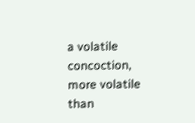a volatile concoction, more volatile than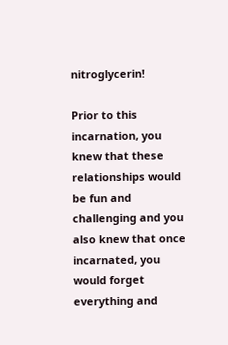nitroglycerin!

Prior to this incarnation, you knew that these relationships would be fun and challenging and you also knew that once incarnated, you would forget everything and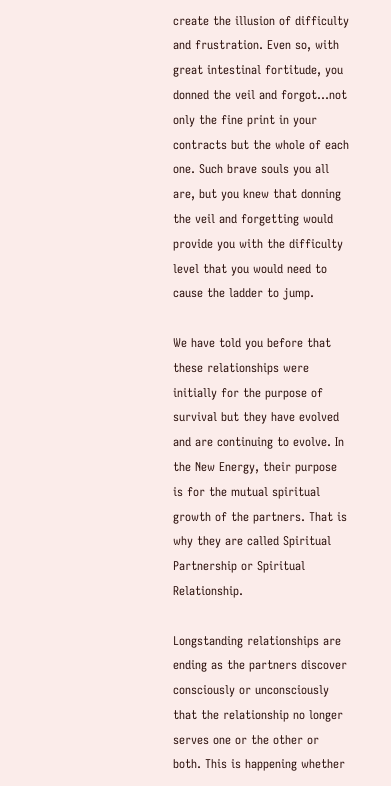create the illusion of difficulty and frustration. Even so, with great intestinal fortitude, you donned the veil and forgot…not only the fine print in your contracts but the whole of each one. Such brave souls you all are, but you knew that donning the veil and forgetting would provide you with the difficulty level that you would need to cause the ladder to jump.

We have told you before that these relationships were initially for the purpose of survival but they have evolved and are continuing to evolve. In the New Energy, their purpose is for the mutual spiritual growth of the partners. That is why they are called Spiritual Partnership or Spiritual Relationship.

Longstanding relationships are ending as the partners discover consciously or unconsciously that the relationship no longer serves one or the other or both. This is happening whether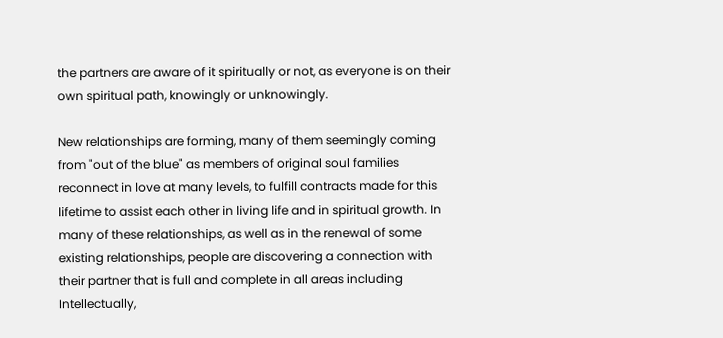the partners are aware of it spiritually or not, as everyone is on their own spiritual path, knowingly or unknowingly.

New relationships are forming, many of them seemingly coming from "out of the blue" as members of original soul families reconnect in love at many levels, to fulfill contracts made for this lifetime to assist each other in living life and in spiritual growth. In many of these relationships, as well as in the renewal of some existing relationships, people are discovering a connection with their partner that is full and complete in all areas including Intellectually,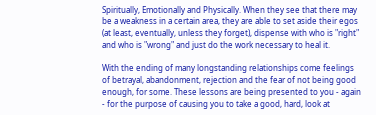Spiritually, Emotionally and Physically. When they see that there may be a weakness in a certain area, they are able to set aside their egos (at least, eventually, unless they forget), dispense with who is "right" and who is "wrong" and just do the work necessary to heal it.

With the ending of many longstanding relationships come feelings of betrayal, abandonment, rejection and the fear of not being good enough, for some. These lessons are being presented to you - again - for the purpose of causing you to take a good, hard, look at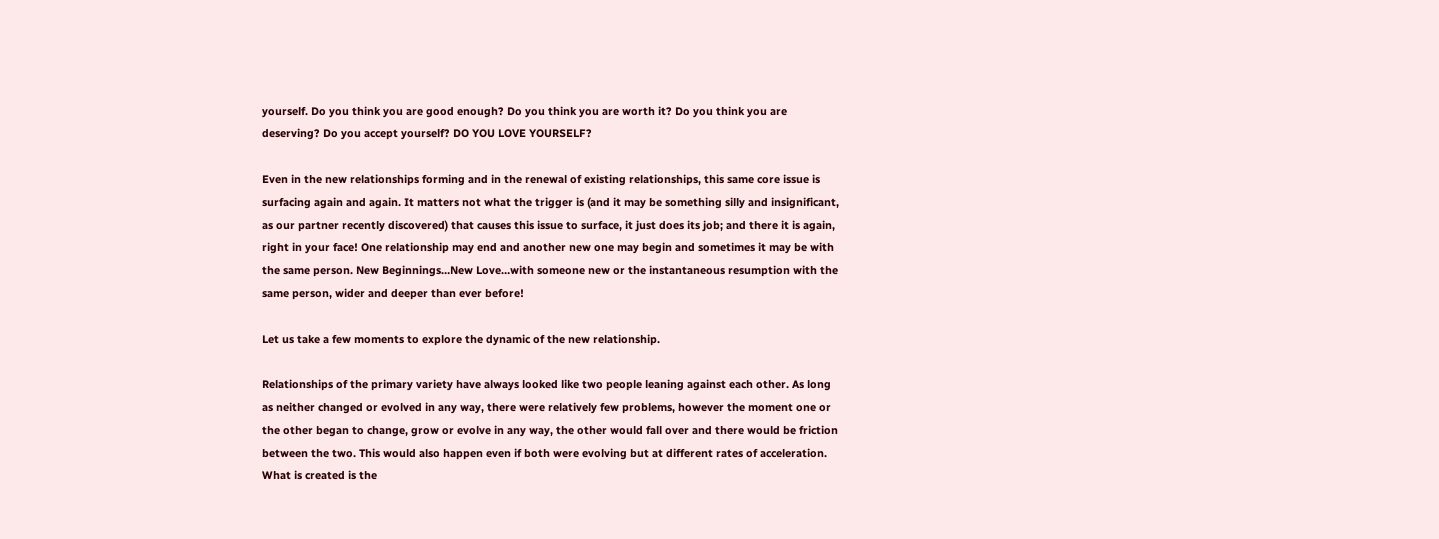yourself. Do you think you are good enough? Do you think you are worth it? Do you think you are deserving? Do you accept yourself? DO YOU LOVE YOURSELF?

Even in the new relationships forming and in the renewal of existing relationships, this same core issue is surfacing again and again. It matters not what the trigger is (and it may be something silly and insignificant, as our partner recently discovered) that causes this issue to surface, it just does its job; and there it is again, right in your face! One relationship may end and another new one may begin and sometimes it may be with the same person. New Beginnings…New Love…with someone new or the instantaneous resumption with the same person, wider and deeper than ever before!

Let us take a few moments to explore the dynamic of the new relationship.

Relationships of the primary variety have always looked like two people leaning against each other. As long as neither changed or evolved in any way, there were relatively few problems, however the moment one or the other began to change, grow or evolve in any way, the other would fall over and there would be friction between the two. This would also happen even if both were evolving but at different rates of acceleration. What is created is the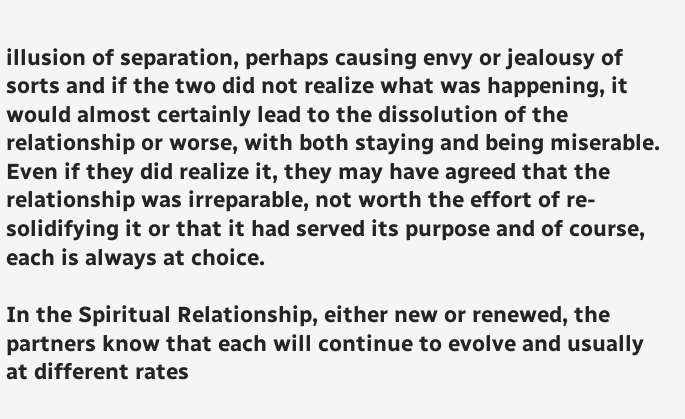illusion of separation, perhaps causing envy or jealousy of sorts and if the two did not realize what was happening, it would almost certainly lead to the dissolution of the relationship or worse, with both staying and being miserable. Even if they did realize it, they may have agreed that the relationship was irreparable, not worth the effort of re-solidifying it or that it had served its purpose and of course, each is always at choice.

In the Spiritual Relationship, either new or renewed, the partners know that each will continue to evolve and usually at different rates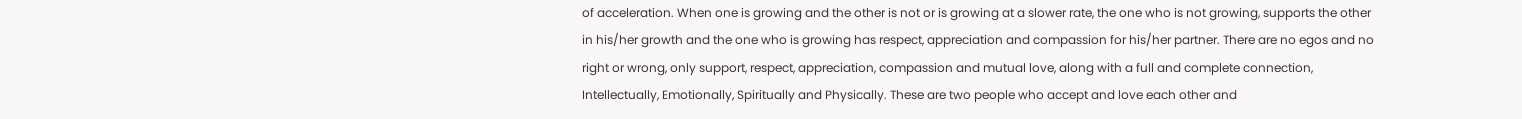of acceleration. When one is growing and the other is not or is growing at a slower rate, the one who is not growing, supports the other in his/her growth and the one who is growing has respect, appreciation and compassion for his/her partner. There are no egos and no right or wrong, only support, respect, appreciation, compassion and mutual love, along with a full and complete connection, Intellectually, Emotionally, Spiritually and Physically. These are two people who accept and love each other and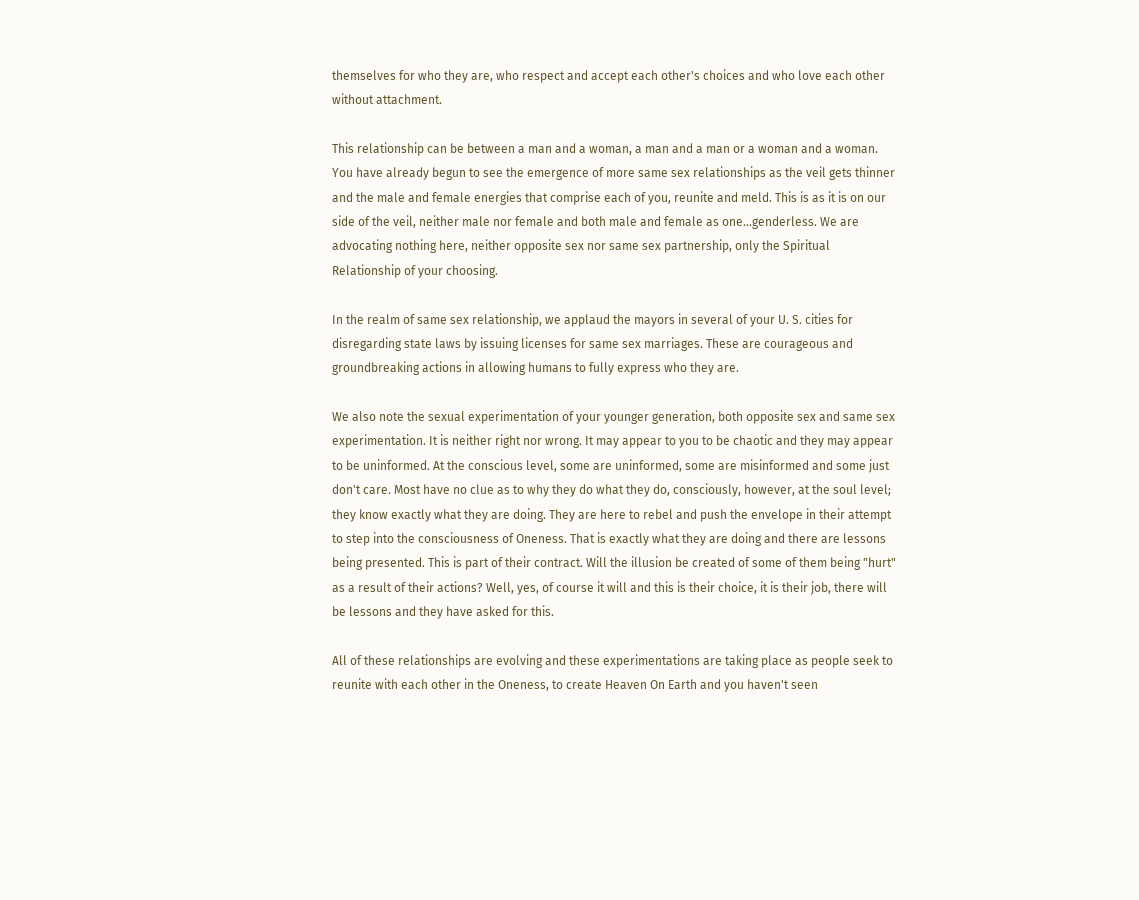themselves for who they are, who respect and accept each other's choices and who love each other without attachment.

This relationship can be between a man and a woman, a man and a man or a woman and a woman. You have already begun to see the emergence of more same sex relationships as the veil gets thinner and the male and female energies that comprise each of you, reunite and meld. This is as it is on our side of the veil, neither male nor female and both male and female as one…genderless. We are advocating nothing here, neither opposite sex nor same sex partnership, only the Spiritual Relationship of your choosing.

In the realm of same sex relationship, we applaud the mayors in several of your U. S. cities for disregarding state laws by issuing licenses for same sex marriages. These are courageous and groundbreaking actions in allowing humans to fully express who they are.

We also note the sexual experimentation of your younger generation, both opposite sex and same sex experimentation. It is neither right nor wrong. It may appear to you to be chaotic and they may appear to be uninformed. At the conscious level, some are uninformed, some are misinformed and some just don't care. Most have no clue as to why they do what they do, consciously, however, at the soul level; they know exactly what they are doing. They are here to rebel and push the envelope in their attempt to step into the consciousness of Oneness. That is exactly what they are doing and there are lessons being presented. This is part of their contract. Will the illusion be created of some of them being "hurt" as a result of their actions? Well, yes, of course it will and this is their choice, it is their job, there will be lessons and they have asked for this.

All of these relationships are evolving and these experimentations are taking place as people seek to reunite with each other in the Oneness, to create Heaven On Earth and you haven't seen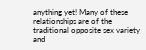anything yet! Many of these relationships are of the traditional opposite sex variety and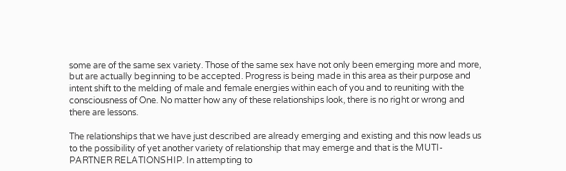some are of the same sex variety. Those of the same sex have not only been emerging more and more, but are actually beginning to be accepted. Progress is being made in this area as their purpose and intent shift to the melding of male and female energies within each of you and to reuniting with the consciousness of One. No matter how any of these relationships look, there is no right or wrong and there are lessons.

The relationships that we have just described are already emerging and existing and this now leads us to the possibility of yet another variety of relationship that may emerge and that is the MUTI-PARTNER RELATIONSHIP. In attempting to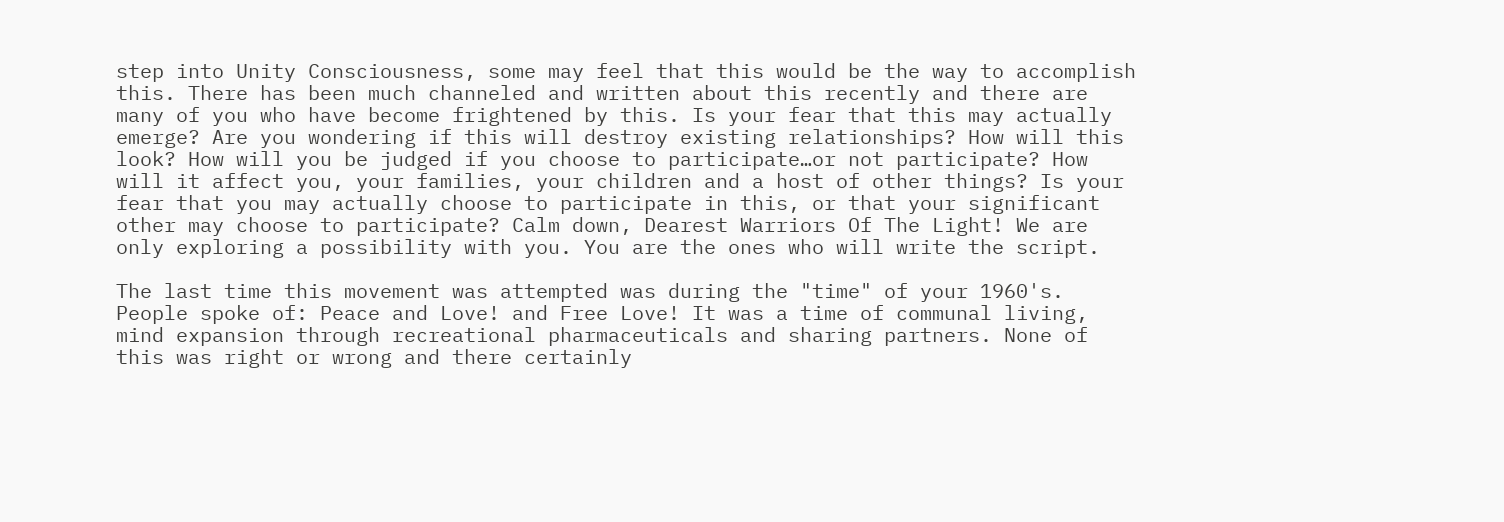step into Unity Consciousness, some may feel that this would be the way to accomplish this. There has been much channeled and written about this recently and there are many of you who have become frightened by this. Is your fear that this may actually emerge? Are you wondering if this will destroy existing relationships? How will this look? How will you be judged if you choose to participate…or not participate? How will it affect you, your families, your children and a host of other things? Is your fear that you may actually choose to participate in this, or that your significant other may choose to participate? Calm down, Dearest Warriors Of The Light! We are only exploring a possibility with you. You are the ones who will write the script.

The last time this movement was attempted was during the "time" of your 1960's. People spoke of: Peace and Love! and Free Love! It was a time of communal living, mind expansion through recreational pharmaceuticals and sharing partners. None of this was right or wrong and there certainly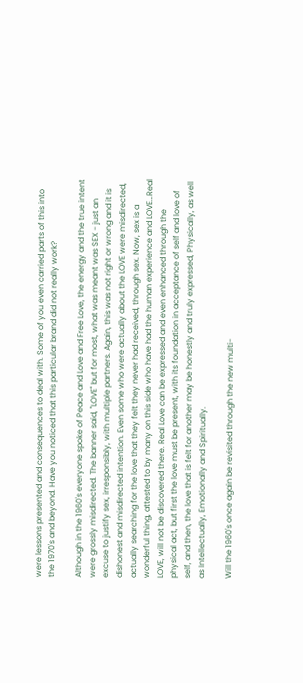were lessons presented and consequences to deal with. Some of you even carried parts of this into the 1970's and beyond. Have you noticed that this particular brand did not really work?

Although in the 1960's everyone spoke of Peace and Love and Free Love, the energy and the true intent were grossly misdirected. The banner said, "LOVE" but for most, what was meant was SEX - just an excuse to justify sex, irresponsibly, with multiple partners. Again, this was not right or wrong and it is dishonest and misdirected intention. Even some who were actually about the LOVE were misdirected, actually searching for the love that they felt they never had received, through sex. Now, sex is a wonderful thing, attested to by many on this side who have had the human experience and LOVE…Real LOVE, will not be discovered there. Real Love can be expressed and even enhanced through the physical act, but first the love must be present, with its foundation in acceptance of self and love of self, and then, the love that is felt for another may be honestly and truly expressed, Physically, as well as Intellectually, Emotionally and Spiritually.

Will the 1960's once again be revisited through the new multi-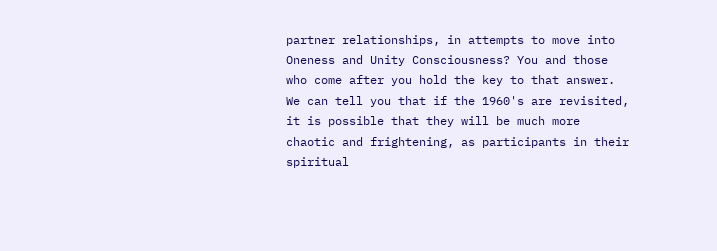partner relationships, in attempts to move into Oneness and Unity Consciousness? You and those who come after you hold the key to that answer. We can tell you that if the 1960's are revisited, it is possible that they will be much more chaotic and frightening, as participants in their spiritual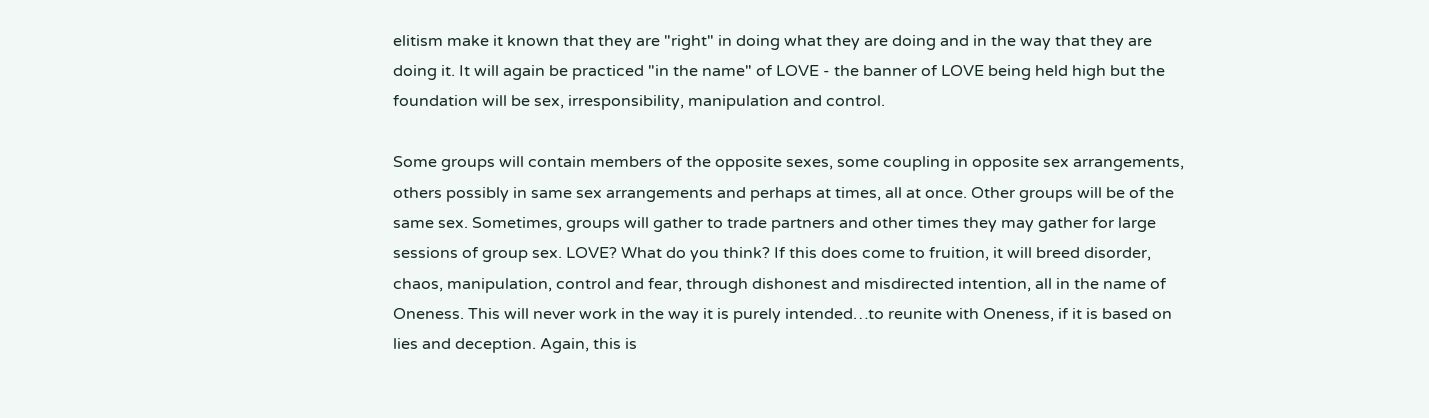elitism make it known that they are "right" in doing what they are doing and in the way that they are doing it. It will again be practiced "in the name" of LOVE - the banner of LOVE being held high but the foundation will be sex, irresponsibility, manipulation and control.

Some groups will contain members of the opposite sexes, some coupling in opposite sex arrangements, others possibly in same sex arrangements and perhaps at times, all at once. Other groups will be of the same sex. Sometimes, groups will gather to trade partners and other times they may gather for large sessions of group sex. LOVE? What do you think? If this does come to fruition, it will breed disorder, chaos, manipulation, control and fear, through dishonest and misdirected intention, all in the name of Oneness. This will never work in the way it is purely intended…to reunite with Oneness, if it is based on lies and deception. Again, this is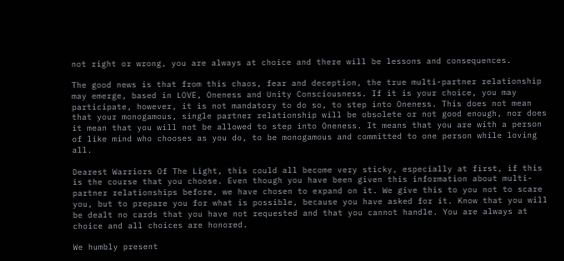not right or wrong, you are always at choice and there will be lessons and consequences.

The good news is that from this chaos, fear and deception, the true multi-partner relationship may emerge, based in LOVE, Oneness and Unity Consciousness. If it is your choice, you may participate, however, it is not mandatory to do so, to step into Oneness. This does not mean that your monogamous, single partner relationship will be obsolete or not good enough, nor does it mean that you will not be allowed to step into Oneness. It means that you are with a person of like mind who chooses as you do, to be monogamous and committed to one person while loving all.

Dearest Warriors Of The Light, this could all become very sticky, especially at first, if this is the course that you choose. Even though you have been given this information about multi-partner relationships before, we have chosen to expand on it. We give this to you not to scare you, but to prepare you for what is possible, because you have asked for it. Know that you will be dealt no cards that you have not requested and that you cannot handle. You are always at choice and all choices are honored.

We humbly present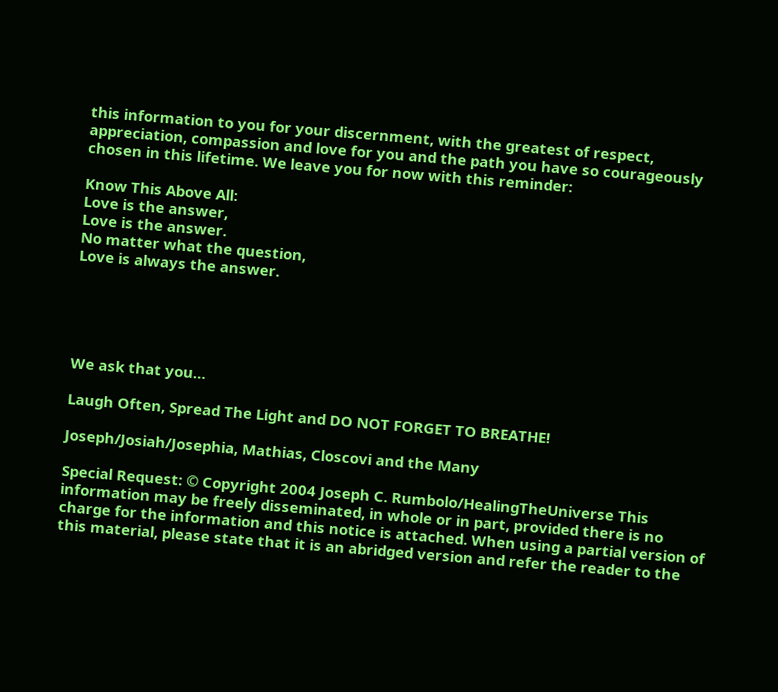this information to you for your discernment, with the greatest of respect, appreciation, compassion and love for you and the path you have so courageously chosen in this lifetime. We leave you for now with this reminder:

Know This Above All:
Love is the answer,
Love is the answer.
No matter what the question,
Love is always the answer.





We ask that you…

Laugh Often, Spread The Light and DO NOT FORGET TO BREATHE!

Joseph/Josiah/Josephia, Mathias, Closcovi and the Many

Special Request: © Copyright 2004 Joseph C. Rumbolo/HealingTheUniverse This information may be freely disseminated, in whole or in part, provided there is no charge for the information and this notice is attached. When using a partial version of this material, please state that it is an abridged version and refer the reader to the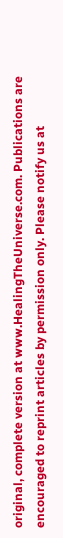original, complete version at www.HealingTheUniverse.com. Publications are encouraged to reprint articles by permission only. Please notify us at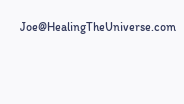Joe@HealingTheUniverse.com